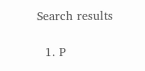Search results

  1. P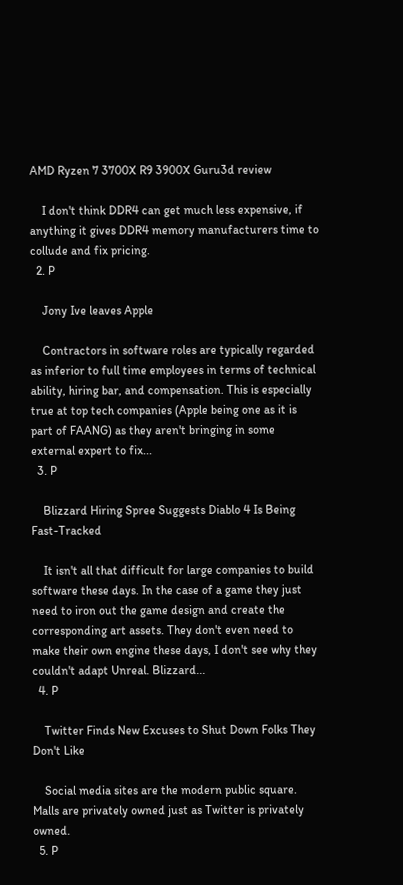AMD Ryzen 7 3700X R9 3900X Guru3d review

    I don't think DDR4 can get much less expensive, if anything it gives DDR4 memory manufacturers time to collude and fix pricing.
  2. P

    Jony Ive leaves Apple

    Contractors in software roles are typically regarded as inferior to full time employees in terms of technical ability, hiring bar, and compensation. This is especially true at top tech companies (Apple being one as it is part of FAANG) as they aren't bringing in some external expert to fix...
  3. P

    Blizzard Hiring Spree Suggests Diablo 4 Is Being Fast-Tracked

    It isn't all that difficult for large companies to build software these days. In the case of a game they just need to iron out the game design and create the corresponding art assets. They don't even need to make their own engine these days, I don't see why they couldn't adapt Unreal. Blizzard...
  4. P

    Twitter Finds New Excuses to Shut Down Folks They Don't Like

    Social media sites are the modern public square. Malls are privately owned just as Twitter is privately owned.
  5. P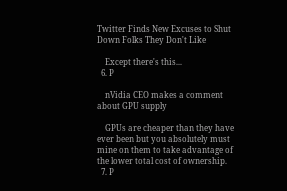Twitter Finds New Excuses to Shut Down Folks They Don't Like

    Except there's this...
  6. P

    nVidia CEO makes a comment about GPU supply

    GPUs are cheaper than they have ever been but you absolutely must mine on them to take advantage of the lower total cost of ownership.
  7. P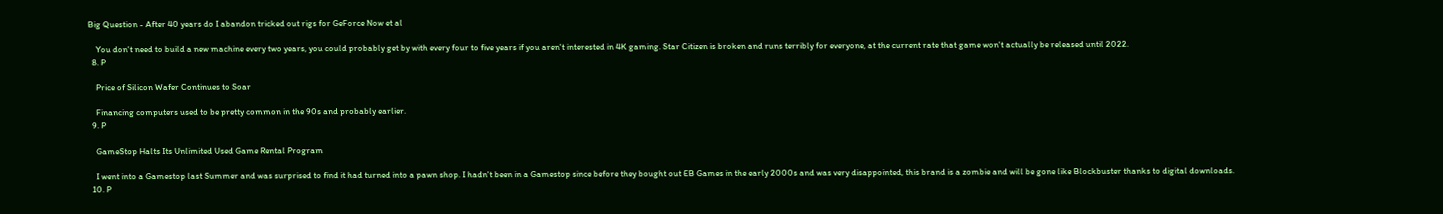Big Question - After 40 years do I abandon tricked out rigs for GeForce Now et al

    You don't need to build a new machine every two years, you could probably get by with every four to five years if you aren't interested in 4K gaming. Star Citizen is broken and runs terribly for everyone, at the current rate that game won't actually be released until 2022.
  8. P

    Price of Silicon Wafer Continues to Soar

    Financing computers used to be pretty common in the 90s and probably earlier.
  9. P

    GameStop Halts Its Unlimited Used Game Rental Program

    I went into a Gamestop last Summer and was surprised to find it had turned into a pawn shop. I hadn't been in a Gamestop since before they bought out EB Games in the early 2000s and was very disappointed, this brand is a zombie and will be gone like Blockbuster thanks to digital downloads.
  10. P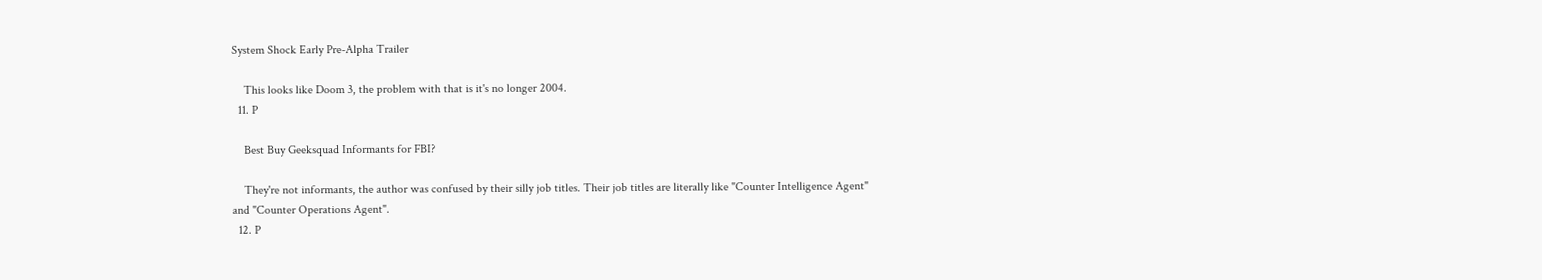System Shock Early Pre-Alpha Trailer

    This looks like Doom 3, the problem with that is it's no longer 2004.
  11. P

    Best Buy Geeksquad Informants for FBI?

    They're not informants, the author was confused by their silly job titles. Their job titles are literally like "Counter Intelligence Agent" and "Counter Operations Agent".
  12. P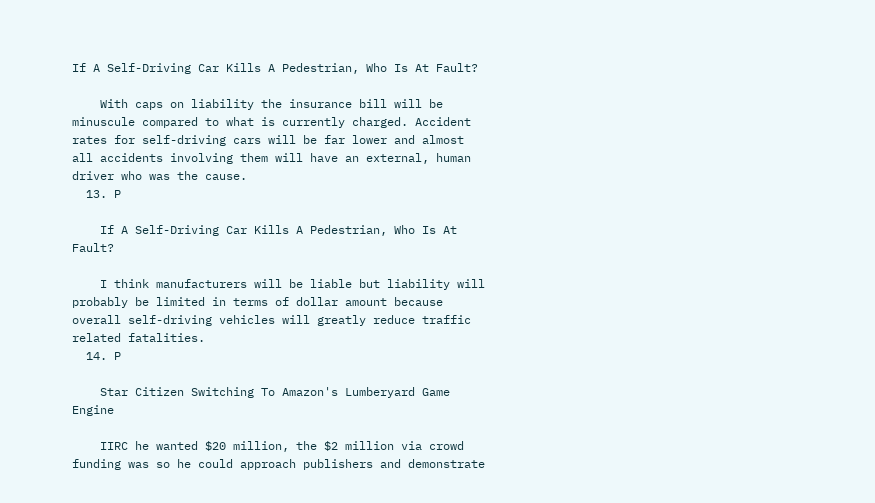If A Self-Driving Car Kills A Pedestrian, Who Is At Fault?

    With caps on liability the insurance bill will be minuscule compared to what is currently charged. Accident rates for self-driving cars will be far lower and almost all accidents involving them will have an external, human driver who was the cause.
  13. P

    If A Self-Driving Car Kills A Pedestrian, Who Is At Fault?

    I think manufacturers will be liable but liability will probably be limited in terms of dollar amount because overall self-driving vehicles will greatly reduce traffic related fatalities.
  14. P

    Star Citizen Switching To Amazon's Lumberyard Game Engine

    IIRC he wanted $20 million, the $2 million via crowd funding was so he could approach publishers and demonstrate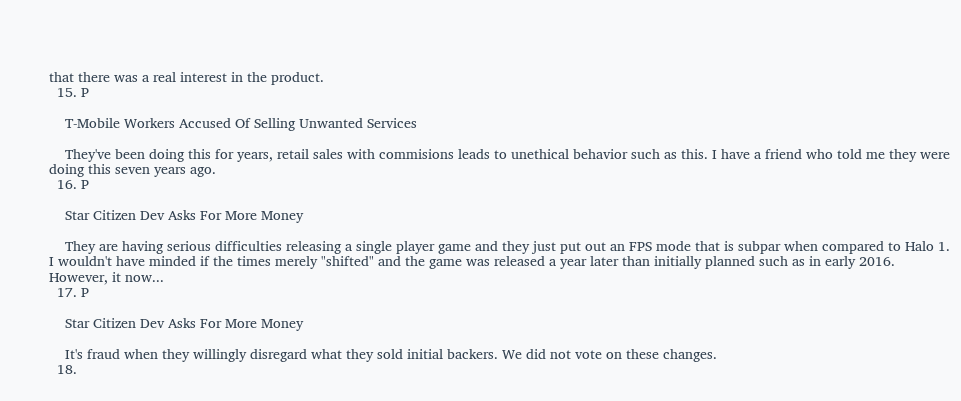that there was a real interest in the product.
  15. P

    T-Mobile Workers Accused Of Selling Unwanted Services

    They've been doing this for years, retail sales with commisions leads to unethical behavior such as this. I have a friend who told me they were doing this seven years ago.
  16. P

    Star Citizen Dev Asks For More Money

    They are having serious difficulties releasing a single player game and they just put out an FPS mode that is subpar when compared to Halo 1. I wouldn't have minded if the times merely "shifted" and the game was released a year later than initially planned such as in early 2016. However, it now...
  17. P

    Star Citizen Dev Asks For More Money

    It's fraud when they willingly disregard what they sold initial backers. We did not vote on these changes.
  18.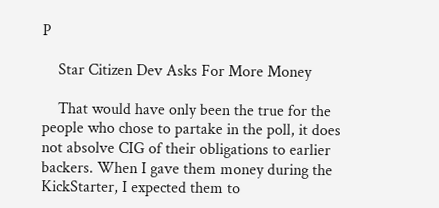P

    Star Citizen Dev Asks For More Money

    That would have only been the true for the people who chose to partake in the poll, it does not absolve CIG of their obligations to earlier backers. When I gave them money during the KickStarter, I expected them to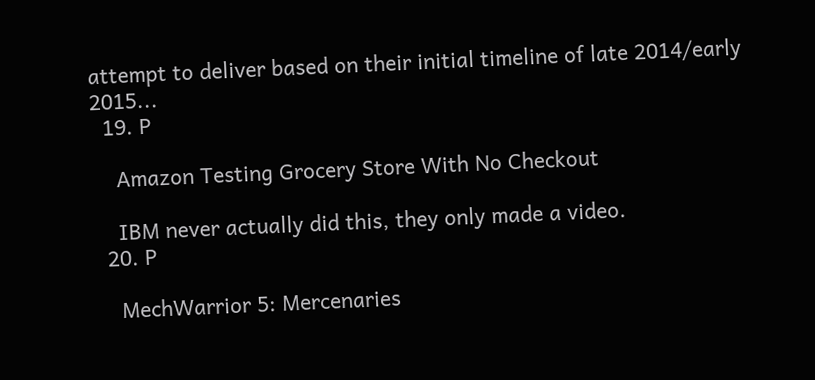attempt to deliver based on their initial timeline of late 2014/early 2015...
  19. P

    Amazon Testing Grocery Store With No Checkout

    IBM never actually did this, they only made a video.
  20. P

    MechWarrior 5: Mercenaries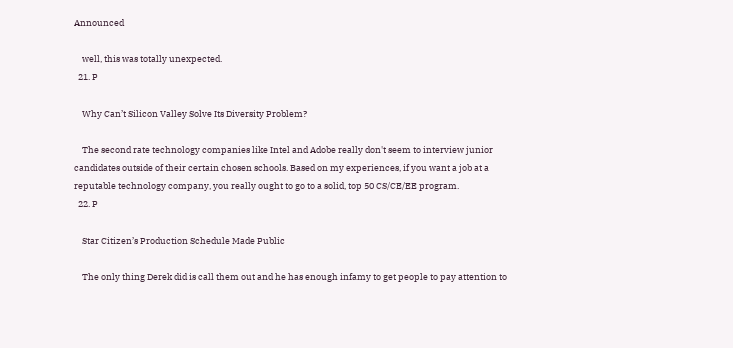Announced

    well, this was totally unexpected.
  21. P

    Why Can’t Silicon Valley Solve Its Diversity Problem?

    The second rate technology companies like Intel and Adobe really don't seem to interview junior candidates outside of their certain chosen schools. Based on my experiences, if you want a job at a reputable technology company, you really ought to go to a solid, top 50 CS/CE/EE program.
  22. P

    Star Citizen’s Production Schedule Made Public

    The only thing Derek did is call them out and he has enough infamy to get people to pay attention to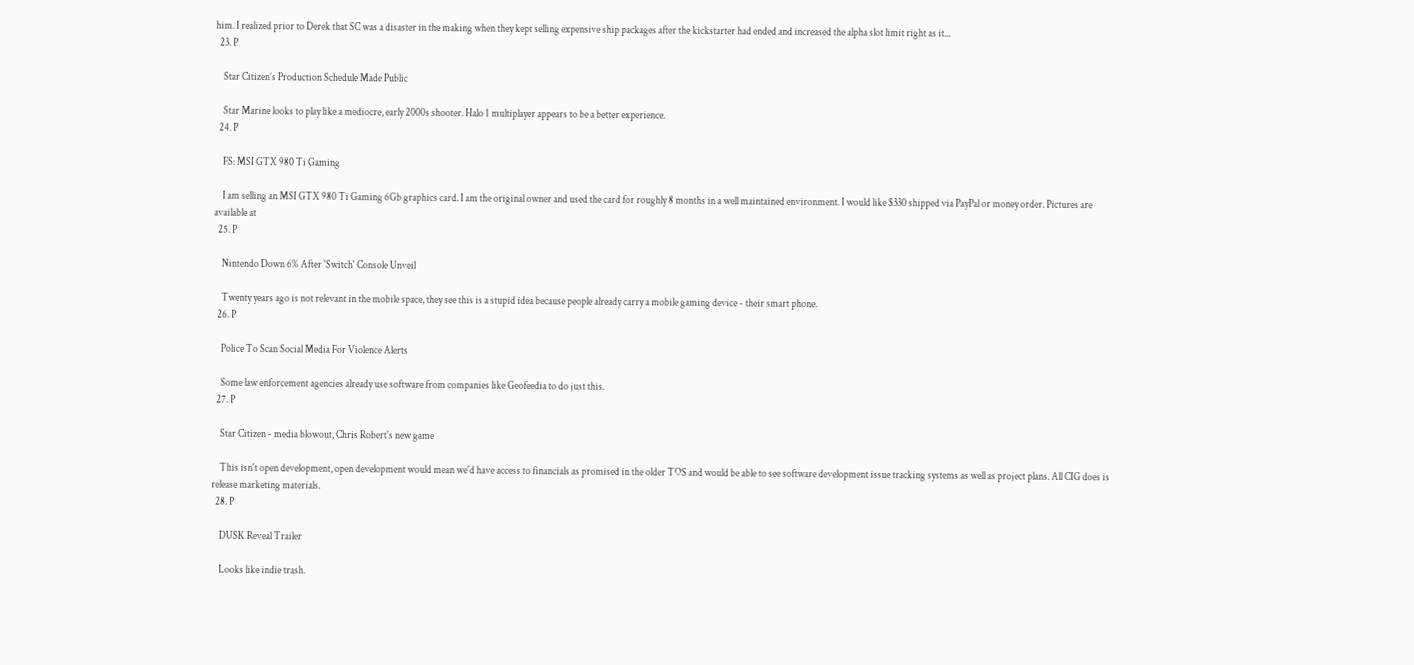him. I realized prior to Derek that SC was a disaster in the making when they kept selling expensive ship packages after the kickstarter had ended and increased the alpha slot limit right as it...
  23. P

    Star Citizen’s Production Schedule Made Public

    Star Marine looks to play like a mediocre, early 2000s shooter. Halo 1 multiplayer appears to be a better experience.
  24. P

    FS: MSI GTX 980 Ti Gaming

    I am selling an MSI GTX 980 Ti Gaming 6Gb graphics card. I am the original owner and used the card for roughly 8 months in a well maintained environment. I would like $330 shipped via PayPal or money order. Pictures are available at
  25. P

    Nintendo Down 6% After 'Switch' Console Unveil

    Twenty years ago is not relevant in the mobile space, they see this is a stupid idea because people already carry a mobile gaming device - their smart phone.
  26. P

    Police To Scan Social Media For Violence Alerts

    Some law enforcement agencies already use software from companies like Geofeedia to do just this.
  27. P

    Star Citizen - media blowout, Chris Robert's new game

    This isn't open development, open development would mean we'd have access to financials as promised in the older TOS and would be able to see software development issue tracking systems as well as project plans. All CIG does is release marketing materials.
  28. P

    DUSK Reveal Trailer

    Looks like indie trash.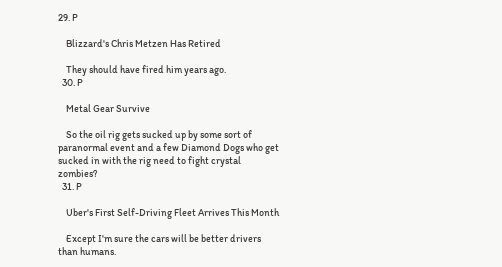29. P

    Blizzard's Chris Metzen Has Retired

    They should have fired him years ago.
  30. P

    Metal Gear Survive

    So the oil rig gets sucked up by some sort of paranormal event and a few Diamond Dogs who get sucked in with the rig need to fight crystal zombies?
  31. P

    Uber's First Self-Driving Fleet Arrives This Month

    Except I'm sure the cars will be better drivers than humans.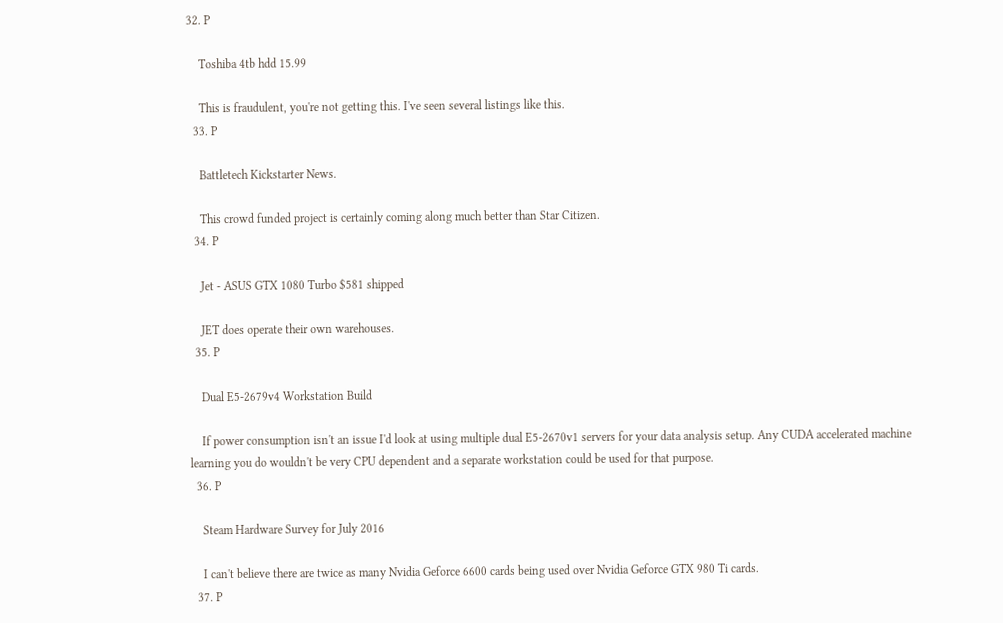32. P

    Toshiba 4tb hdd 15.99

    This is fraudulent, you're not getting this. I've seen several listings like this.
  33. P

    Battletech Kickstarter News.

    This crowd funded project is certainly coming along much better than Star Citizen.
  34. P

    Jet - ASUS GTX 1080 Turbo $581 shipped

    JET does operate their own warehouses.
  35. P

    Dual E5-2679v4 Workstation Build

    If power consumption isn't an issue I'd look at using multiple dual E5-2670v1 servers for your data analysis setup. Any CUDA accelerated machine learning you do wouldn't be very CPU dependent and a separate workstation could be used for that purpose.
  36. P

    Steam Hardware Survey for July 2016

    I can't believe there are twice as many Nvidia Geforce 6600 cards being used over Nvidia Geforce GTX 980 Ti cards.
  37. P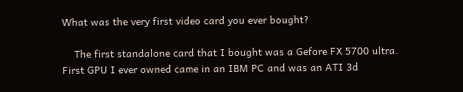What was the very first video card you ever bought?

    The first standalone card that I bought was a Gefore FX 5700 ultra. First GPU I ever owned came in an IBM PC and was an ATI 3d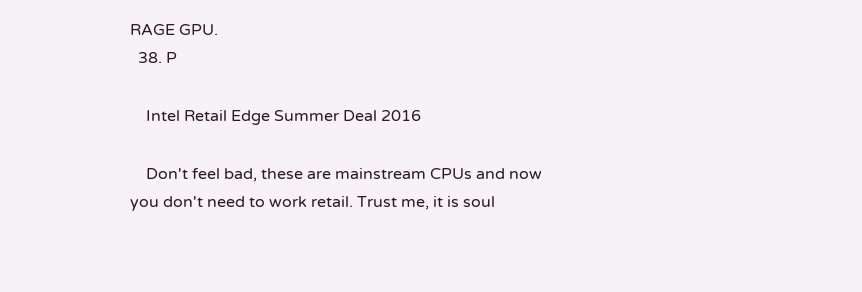RAGE GPU.
  38. P

    Intel Retail Edge Summer Deal 2016

    Don't feel bad, these are mainstream CPUs and now you don't need to work retail. Trust me, it is soul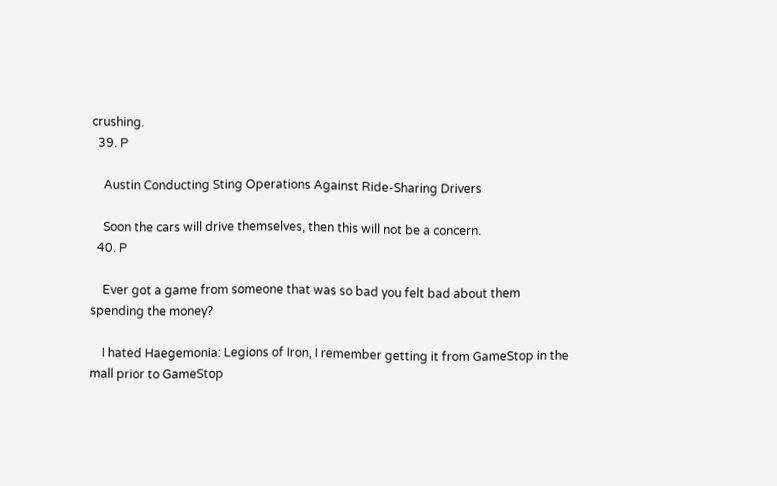crushing.
  39. P

    Austin Conducting Sting Operations Against Ride-Sharing Drivers

    Soon the cars will drive themselves, then this will not be a concern.
  40. P

    Ever got a game from someone that was so bad you felt bad about them spending the money?

    I hated Haegemonia: Legions of Iron, I remember getting it from GameStop in the mall prior to GameStop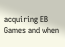acquiring EB Games and when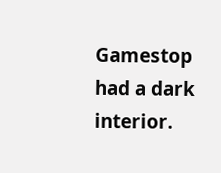Gamestop had a dark interior.